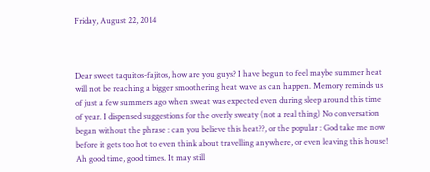Friday, August 22, 2014



Dear sweet taquitos-fajitos, how are you guys? I have begun to feel maybe summer heat will not be reaching a bigger smoothering heat wave as can happen. Memory reminds us of just a few summers ago when sweat was expected even during sleep around this time of year. I dispensed suggestions for the overly sweaty (not a real thing) No conversation began without the phrase : can you believe this heat??, or the popular : God take me now before it gets too hot to even think about travelling anywhere, or even leaving this house! Ah good time, good times. It may still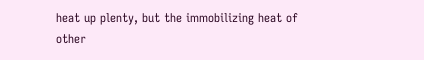heat up plenty, but the immobilizing heat of other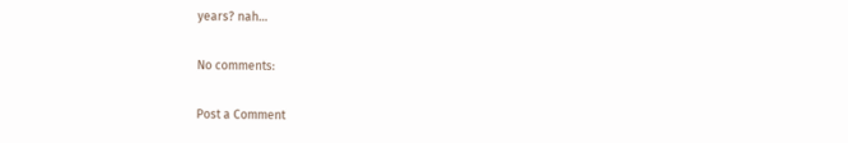years? nah...

No comments:

Post a Comment